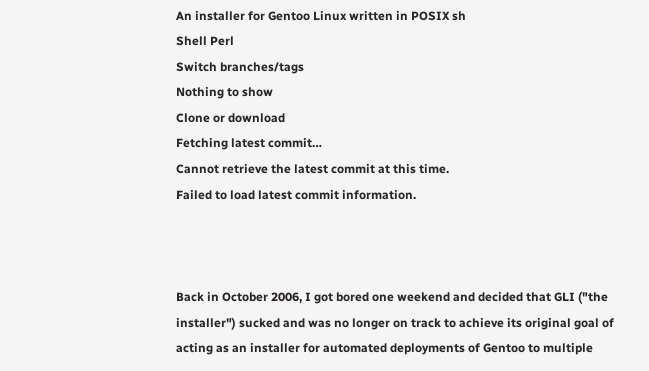An installer for Gentoo Linux written in POSIX sh
Shell Perl
Switch branches/tags
Nothing to show
Clone or download
Fetching latest commit…
Cannot retrieve the latest commit at this time.
Failed to load latest commit information.



Back in October 2006, I got bored one weekend and decided that GLI ("the installer") sucked and was no longer on track to achieve its original goal of acting as an installer for automated deployments of Gentoo to multiple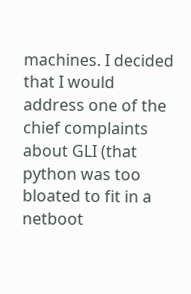machines. I decided that I would address one of the chief complaints about GLI (that python was too bloated to fit in a netboot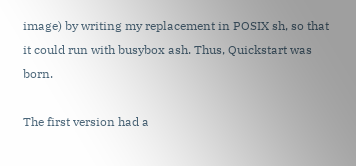image) by writing my replacement in POSIX sh, so that it could run with busybox ash. Thus, Quickstart was born.

The first version had a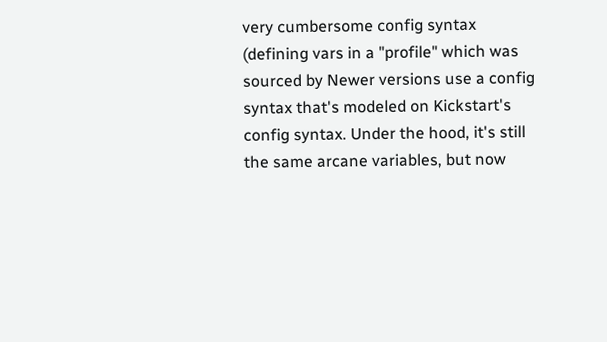very cumbersome config syntax (defining vars in a "profile" which was sourced by Newer versions use a config syntax that's modeled on Kickstart's config syntax. Under the hood, it's still the same arcane variables, but now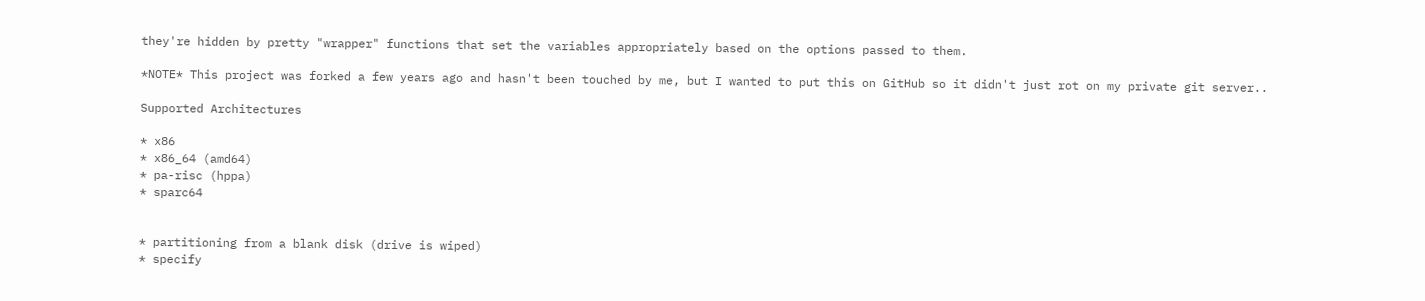they're hidden by pretty "wrapper" functions that set the variables appropriately based on the options passed to them.

*NOTE* This project was forked a few years ago and hasn't been touched by me, but I wanted to put this on GitHub so it didn't just rot on my private git server..

Supported Architectures

* x86
* x86_64 (amd64)
* pa-risc (hppa)
* sparc64


* partitioning from a blank disk (drive is wiped)
* specify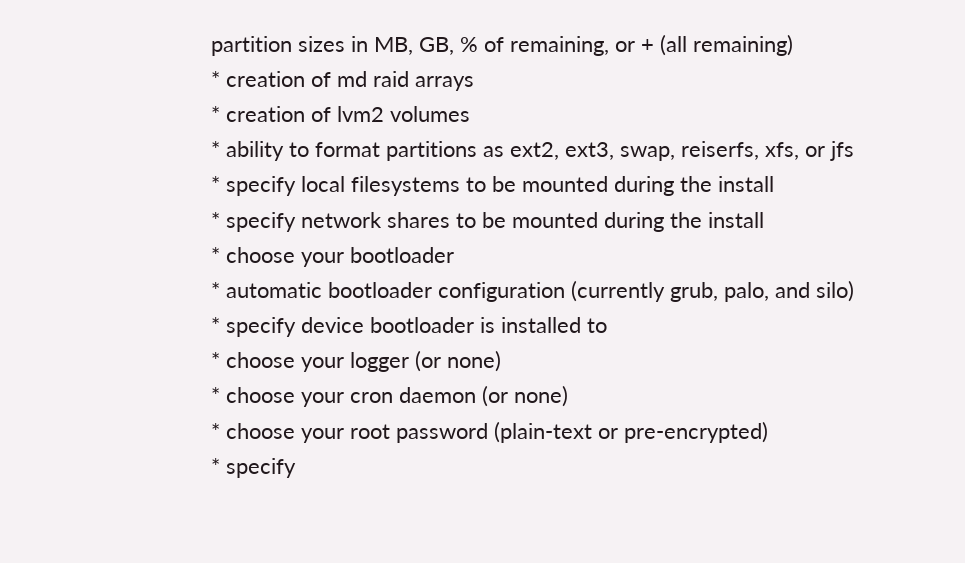partition sizes in MB, GB, % of remaining, or + (all remaining)
* creation of md raid arrays
* creation of lvm2 volumes
* ability to format partitions as ext2, ext3, swap, reiserfs, xfs, or jfs
* specify local filesystems to be mounted during the install
* specify network shares to be mounted during the install
* choose your bootloader
* automatic bootloader configuration (currently grub, palo, and silo)
* specify device bootloader is installed to
* choose your logger (or none)
* choose your cron daemon (or none)
* choose your root password (plain-text or pre-encrypted)
* specify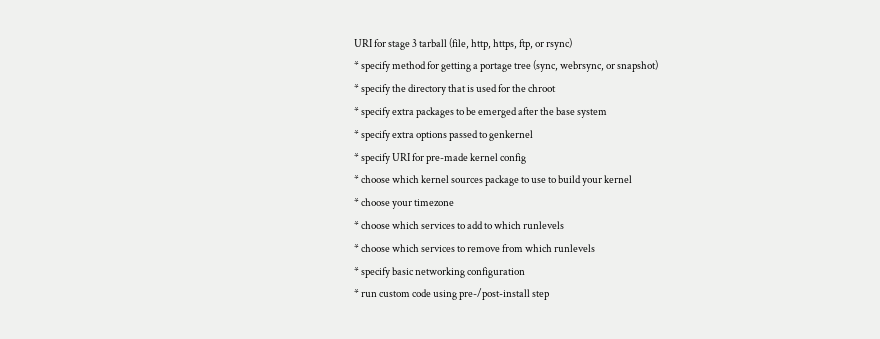URI for stage 3 tarball (file, http, https, ftp, or rsync)
* specify method for getting a portage tree (sync, webrsync, or snapshot)
* specify the directory that is used for the chroot
* specify extra packages to be emerged after the base system
* specify extra options passed to genkernel
* specify URI for pre-made kernel config
* choose which kernel sources package to use to build your kernel
* choose your timezone
* choose which services to add to which runlevels
* choose which services to remove from which runlevels
* specify basic networking configuration
* run custom code using pre-/post-install step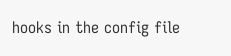hooks in the config file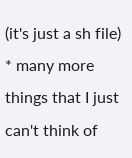(it's just a sh file)
* many more things that I just can't think of